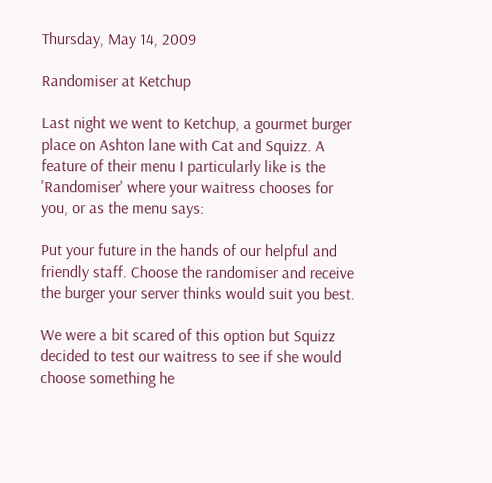Thursday, May 14, 2009

Randomiser at Ketchup

Last night we went to Ketchup, a gourmet burger place on Ashton lane with Cat and Squizz. A feature of their menu I particularly like is the 'Randomiser' where your waitress chooses for you, or as the menu says:

Put your future in the hands of our helpful and friendly staff. Choose the randomiser and receive the burger your server thinks would suit you best.

We were a bit scared of this option but Squizz decided to test our waitress to see if she would choose something he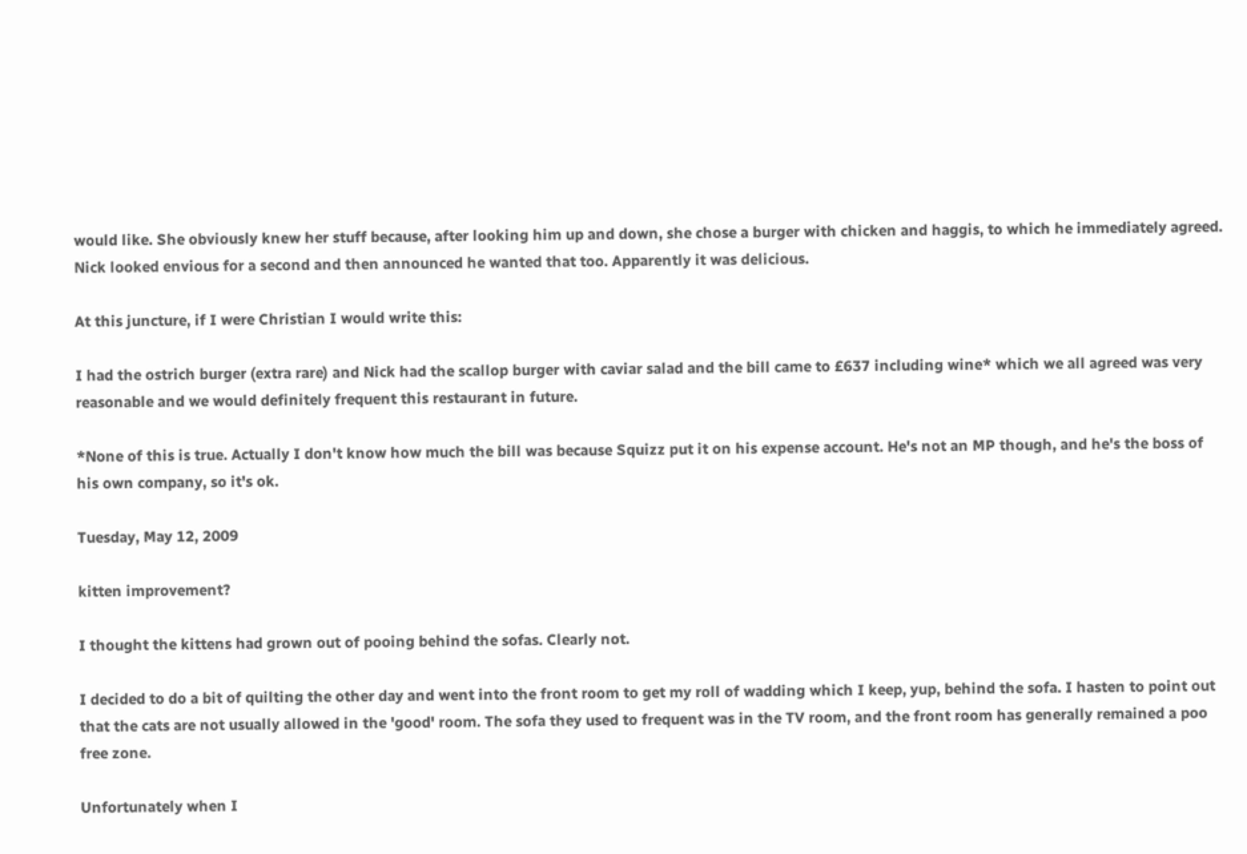would like. She obviously knew her stuff because, after looking him up and down, she chose a burger with chicken and haggis, to which he immediately agreed. Nick looked envious for a second and then announced he wanted that too. Apparently it was delicious.

At this juncture, if I were Christian I would write this:

I had the ostrich burger (extra rare) and Nick had the scallop burger with caviar salad and the bill came to £637 including wine* which we all agreed was very reasonable and we would definitely frequent this restaurant in future.

*None of this is true. Actually I don't know how much the bill was because Squizz put it on his expense account. He's not an MP though, and he's the boss of his own company, so it's ok.

Tuesday, May 12, 2009

kitten improvement?

I thought the kittens had grown out of pooing behind the sofas. Clearly not.

I decided to do a bit of quilting the other day and went into the front room to get my roll of wadding which I keep, yup, behind the sofa. I hasten to point out that the cats are not usually allowed in the 'good' room. The sofa they used to frequent was in the TV room, and the front room has generally remained a poo free zone.

Unfortunately when I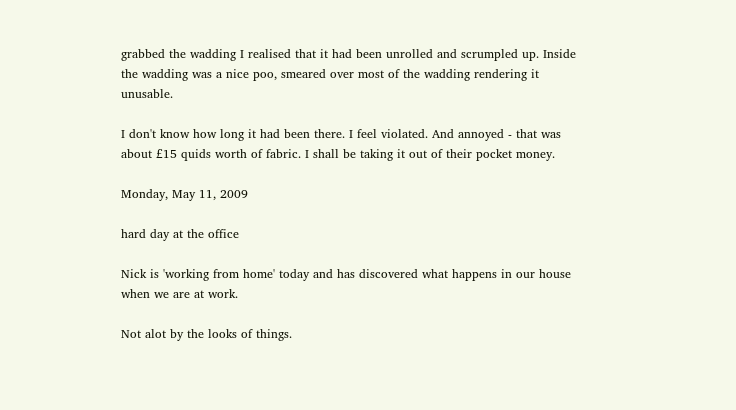grabbed the wadding I realised that it had been unrolled and scrumpled up. Inside the wadding was a nice poo, smeared over most of the wadding rendering it unusable.

I don't know how long it had been there. I feel violated. And annoyed - that was about £15 quids worth of fabric. I shall be taking it out of their pocket money.

Monday, May 11, 2009

hard day at the office

Nick is 'working from home' today and has discovered what happens in our house when we are at work.

Not alot by the looks of things.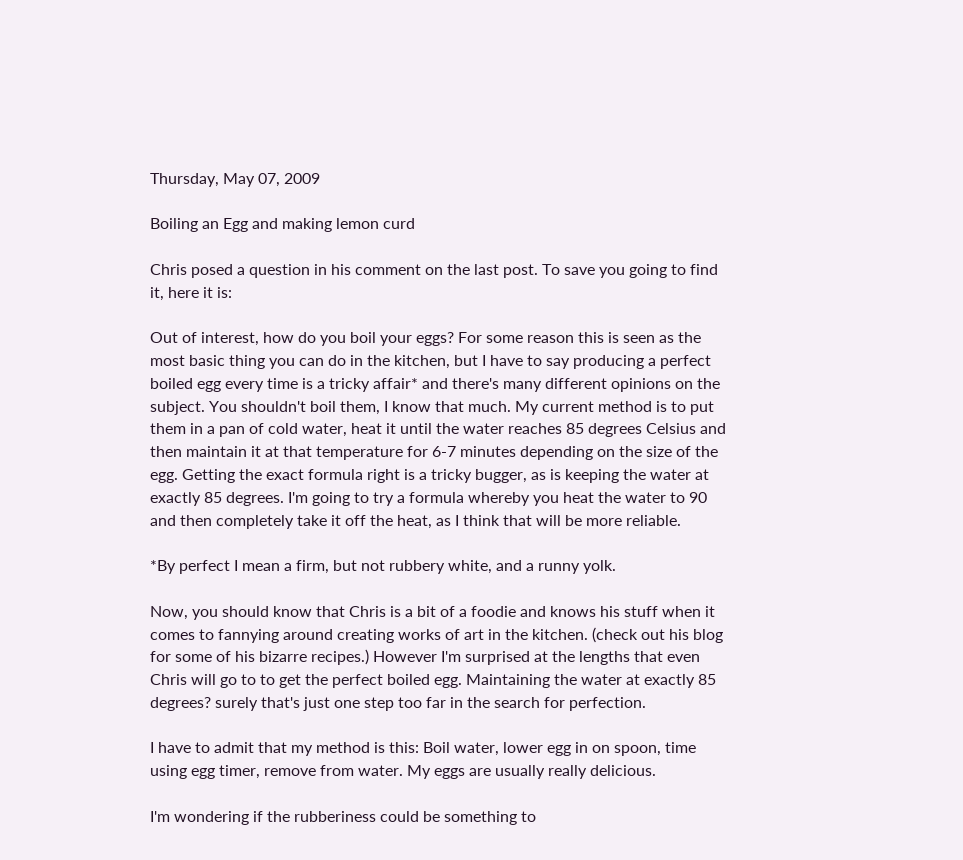Thursday, May 07, 2009

Boiling an Egg and making lemon curd

Chris posed a question in his comment on the last post. To save you going to find it, here it is:

Out of interest, how do you boil your eggs? For some reason this is seen as the most basic thing you can do in the kitchen, but I have to say producing a perfect boiled egg every time is a tricky affair* and there's many different opinions on the subject. You shouldn't boil them, I know that much. My current method is to put them in a pan of cold water, heat it until the water reaches 85 degrees Celsius and then maintain it at that temperature for 6-7 minutes depending on the size of the egg. Getting the exact formula right is a tricky bugger, as is keeping the water at exactly 85 degrees. I'm going to try a formula whereby you heat the water to 90 and then completely take it off the heat, as I think that will be more reliable.

*By perfect I mean a firm, but not rubbery white, and a runny yolk.

Now, you should know that Chris is a bit of a foodie and knows his stuff when it comes to fannying around creating works of art in the kitchen. (check out his blog for some of his bizarre recipes.) However I'm surprised at the lengths that even Chris will go to to get the perfect boiled egg. Maintaining the water at exactly 85 degrees? surely that's just one step too far in the search for perfection.

I have to admit that my method is this: Boil water, lower egg in on spoon, time using egg timer, remove from water. My eggs are usually really delicious.

I'm wondering if the rubberiness could be something to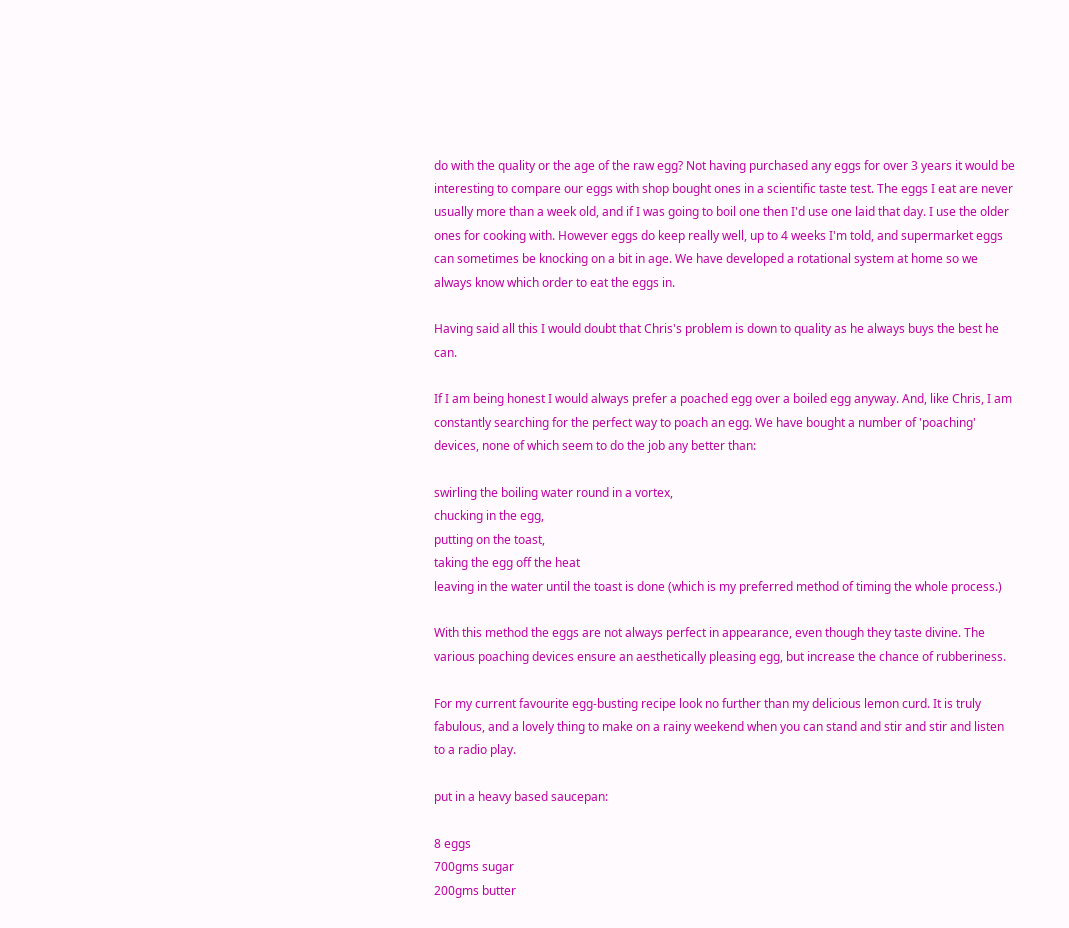do with the quality or the age of the raw egg? Not having purchased any eggs for over 3 years it would be interesting to compare our eggs with shop bought ones in a scientific taste test. The eggs I eat are never usually more than a week old, and if I was going to boil one then I'd use one laid that day. I use the older ones for cooking with. However eggs do keep really well, up to 4 weeks I'm told, and supermarket eggs can sometimes be knocking on a bit in age. We have developed a rotational system at home so we always know which order to eat the eggs in.

Having said all this I would doubt that Chris's problem is down to quality as he always buys the best he can.

If I am being honest I would always prefer a poached egg over a boiled egg anyway. And, like Chris, I am constantly searching for the perfect way to poach an egg. We have bought a number of 'poaching' devices, none of which seem to do the job any better than:

swirling the boiling water round in a vortex,
chucking in the egg,
putting on the toast,
taking the egg off the heat
leaving in the water until the toast is done (which is my preferred method of timing the whole process.)

With this method the eggs are not always perfect in appearance, even though they taste divine. The various poaching devices ensure an aesthetically pleasing egg, but increase the chance of rubberiness.

For my current favourite egg-busting recipe look no further than my delicious lemon curd. It is truly fabulous, and a lovely thing to make on a rainy weekend when you can stand and stir and stir and listen to a radio play.

put in a heavy based saucepan:

8 eggs
700gms sugar
200gms butter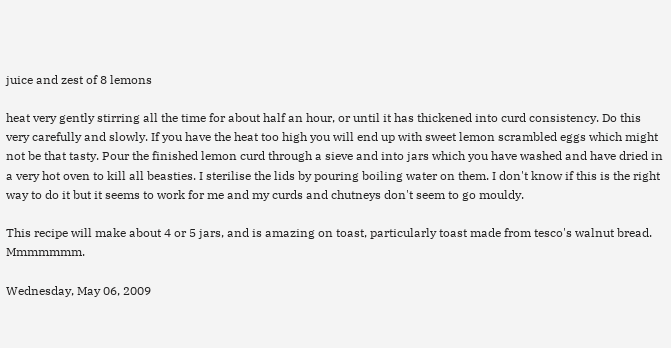juice and zest of 8 lemons

heat very gently stirring all the time for about half an hour, or until it has thickened into curd consistency. Do this very carefully and slowly. If you have the heat too high you will end up with sweet lemon scrambled eggs which might not be that tasty. Pour the finished lemon curd through a sieve and into jars which you have washed and have dried in a very hot oven to kill all beasties. I sterilise the lids by pouring boiling water on them. I don't know if this is the right way to do it but it seems to work for me and my curds and chutneys don't seem to go mouldy.

This recipe will make about 4 or 5 jars, and is amazing on toast, particularly toast made from tesco's walnut bread. Mmmmmmm.

Wednesday, May 06, 2009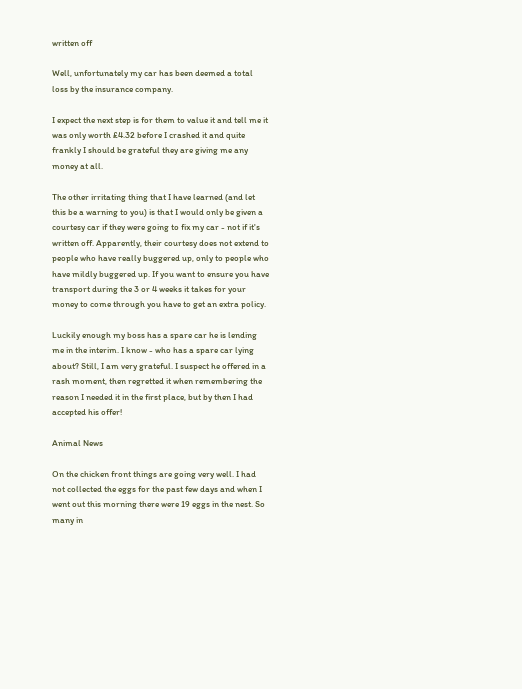written off

Well, unfortunately my car has been deemed a total loss by the insurance company.

I expect the next step is for them to value it and tell me it was only worth £4.32 before I crashed it and quite frankly I should be grateful they are giving me any money at all.

The other irritating thing that I have learned (and let this be a warning to you) is that I would only be given a courtesy car if they were going to fix my car - not if it's written off. Apparently, their courtesy does not extend to people who have really buggered up, only to people who have mildly buggered up. If you want to ensure you have transport during the 3 or 4 weeks it takes for your money to come through you have to get an extra policy.

Luckily enough my boss has a spare car he is lending me in the interim. I know - who has a spare car lying about? Still, I am very grateful. I suspect he offered in a rash moment, then regretted it when remembering the reason I needed it in the first place, but by then I had accepted his offer!

Animal News

On the chicken front things are going very well. I had not collected the eggs for the past few days and when I went out this morning there were 19 eggs in the nest. So many in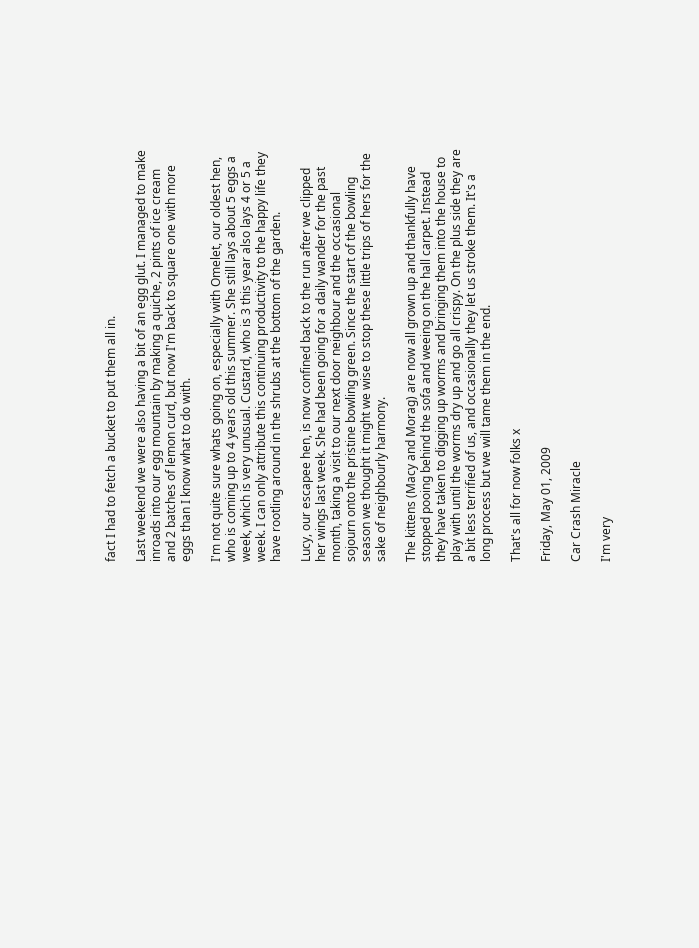fact I had to fetch a bucket to put them all in.

Last weekend we were also having a bit of an egg glut. I managed to make inroads into our egg mountain by making a quiche, 2 pints of ice cream and 2 batches of lemon curd, but now I'm back to square one with more eggs than I know what to do with.

I'm not quite sure whats going on, especially with Omelet, our oldest hen, who is coming up to 4 years old this summer. She still lays about 5 eggs a week, which is very unusual. Custard, who is 3 this year also lays 4 or 5 a week. I can only attribute this continuing productivity to the happy life they have rootling around in the shrubs at the bottom of the garden.

Lucy, our escapee hen, is now confined back to the run after we clipped her wings last week. She had been going for a daily wander for the past month, taking a visit to our next door neighbour and the occasional sojourn onto the pristine bowling green. Since the start of the bowling season we thought it might we wise to stop these little trips of hers for the sake of neighbourly harmony.

The kittens (Macy and Morag) are now all grown up and thankfully have stopped pooing behind the sofa and weeing on the hall carpet. Instead they have taken to digging up worms and bringing them into the house to play with until the worms dry up and go all crispy. On the plus side they are a bit less terrified of us, and occasionally they let us stroke them. It's a long process but we will tame them in the end.

That's all for now folks x

Friday, May 01, 2009

Car Crash Miracle

I'm very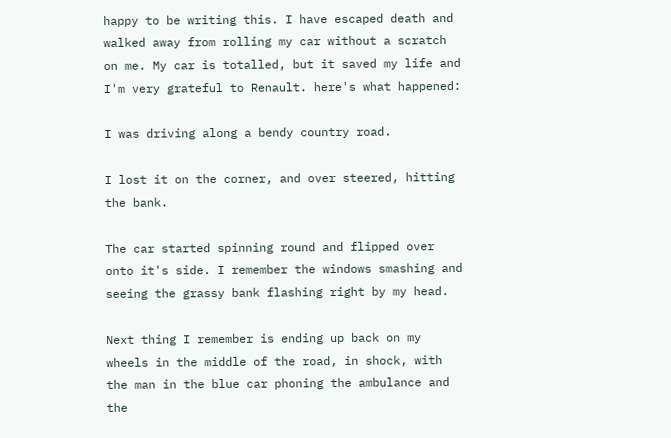happy to be writing this. I have escaped death and walked away from rolling my car without a scratch on me. My car is totalled, but it saved my life and I'm very grateful to Renault. here's what happened:

I was driving along a bendy country road.

I lost it on the corner, and over steered, hitting the bank.

The car started spinning round and flipped over onto it's side. I remember the windows smashing and seeing the grassy bank flashing right by my head.

Next thing I remember is ending up back on my wheels in the middle of the road, in shock, with the man in the blue car phoning the ambulance and the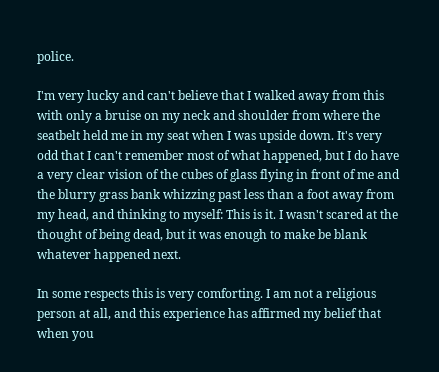police.

I'm very lucky and can't believe that I walked away from this with only a bruise on my neck and shoulder from where the seatbelt held me in my seat when I was upside down. It's very odd that I can't remember most of what happened, but I do have a very clear vision of the cubes of glass flying in front of me and the blurry grass bank whizzing past less than a foot away from my head, and thinking to myself: This is it. I wasn't scared at the thought of being dead, but it was enough to make be blank whatever happened next.

In some respects this is very comforting. I am not a religious person at all, and this experience has affirmed my belief that when you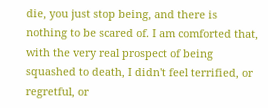die, you just stop being, and there is nothing to be scared of. I am comforted that, with the very real prospect of being squashed to death, I didn't feel terrified, or regretful, or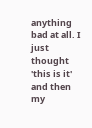anything bad at all. I just thought 'this is it' and then my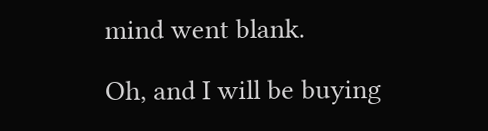mind went blank.

Oh, and I will be buying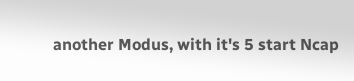another Modus, with it's 5 start Ncap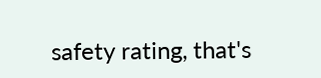safety rating, that's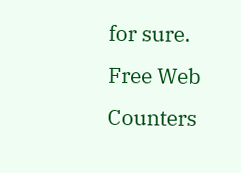for sure.
Free Web Counters